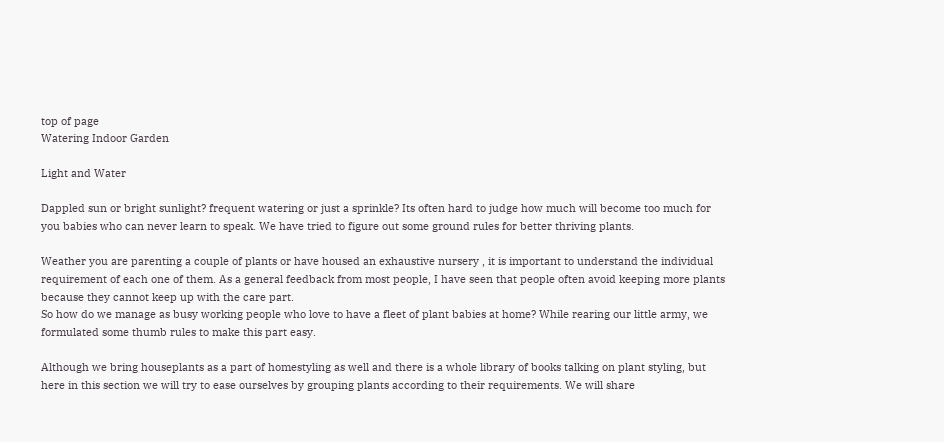top of page
Watering Indoor Garden

Light and Water

Dappled sun or bright sunlight? frequent watering or just a sprinkle? Its often hard to judge how much will become too much for you babies who can never learn to speak. We have tried to figure out some ground rules for better thriving plants.

Weather you are parenting a couple of plants or have housed an exhaustive nursery , it is important to understand the individual requirement of each one of them. As a general feedback from most people, I have seen that people often avoid keeping more plants because they cannot keep up with the care part.
So how do we manage as busy working people who love to have a fleet of plant babies at home? While rearing our little army, we formulated some thumb rules to make this part easy.

Although we bring houseplants as a part of homestyling as well and there is a whole library of books talking on plant styling, but here in this section we will try to ease ourselves by grouping plants according to their requirements. We will share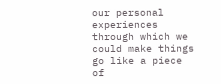our personal experiences through which we could make things go like a piece of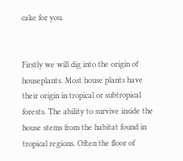cake for you.


Firstly we will dig into the origin of houseplants. Most house plants have their origin in tropical or subtropical forests. The ability to survive inside the house stems from the habitat found in tropical regions. Often the floor of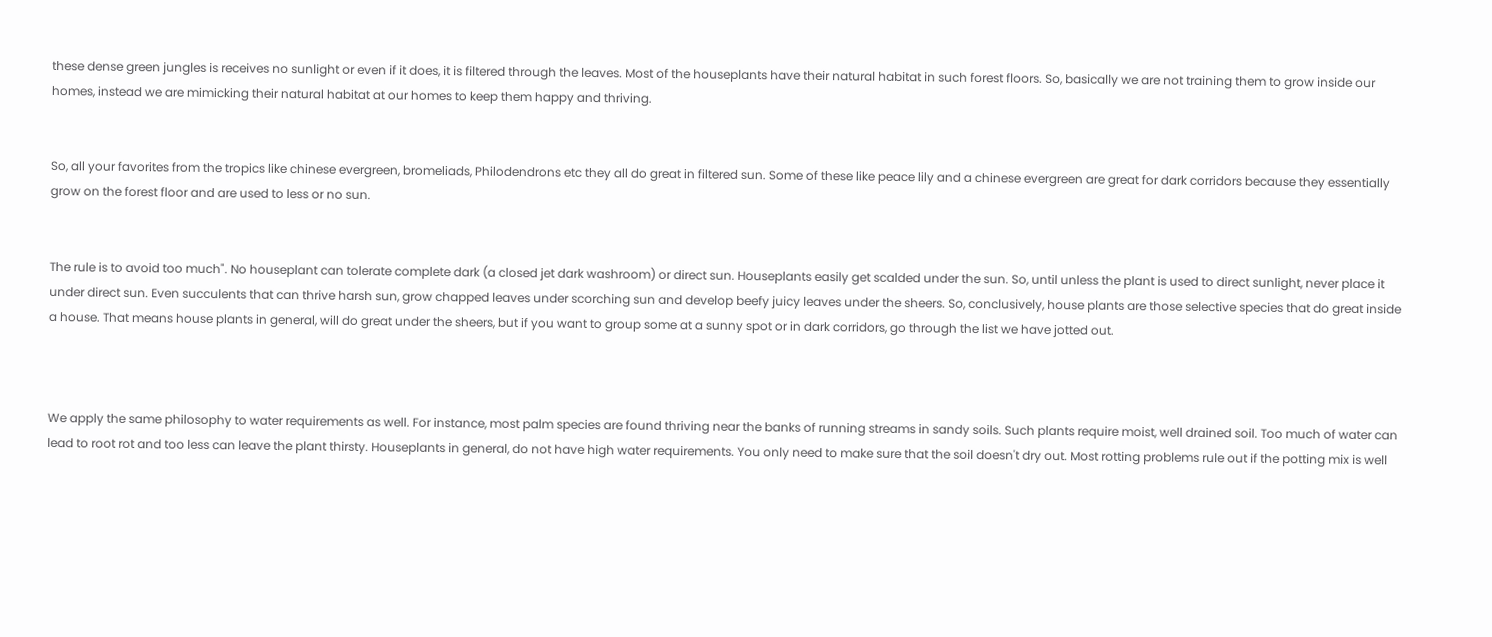these dense green jungles is receives no sunlight or even if it does, it is filtered through the leaves. Most of the houseplants have their natural habitat in such forest floors. So, basically we are not training them to grow inside our homes, instead we are mimicking their natural habitat at our homes to keep them happy and thriving.


So, all your favorites from the tropics like chinese evergreen, bromeliads, Philodendrons etc they all do great in filtered sun. Some of these like peace lily and a chinese evergreen are great for dark corridors because they essentially grow on the forest floor and are used to less or no sun.


The rule is to avoid too much". No houseplant can tolerate complete dark (a closed jet dark washroom) or direct sun. Houseplants easily get scalded under the sun. So, until unless the plant is used to direct sunlight, never place it under direct sun. Even succulents that can thrive harsh sun, grow chapped leaves under scorching sun and develop beefy juicy leaves under the sheers. So, conclusively, house plants are those selective species that do great inside a house. That means house plants in general, will do great under the sheers, but if you want to group some at a sunny spot or in dark corridors, go through the list we have jotted out.



We apply the same philosophy to water requirements as well. For instance, most palm species are found thriving near the banks of running streams in sandy soils. Such plants require moist, well drained soil. Too much of water can lead to root rot and too less can leave the plant thirsty. Houseplants in general, do not have high water requirements. You only need to make sure that the soil doesn't dry out. Most rotting problems rule out if the potting mix is well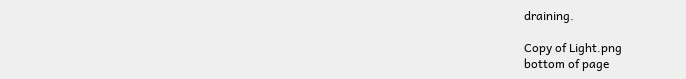draining.

Copy of Light.png
bottom of page